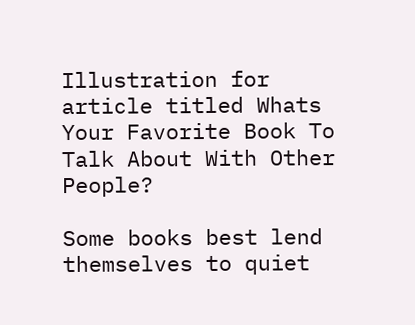Illustration for article titled Whats Your Favorite Book To Talk About With Other People?

Some books best lend themselves to quiet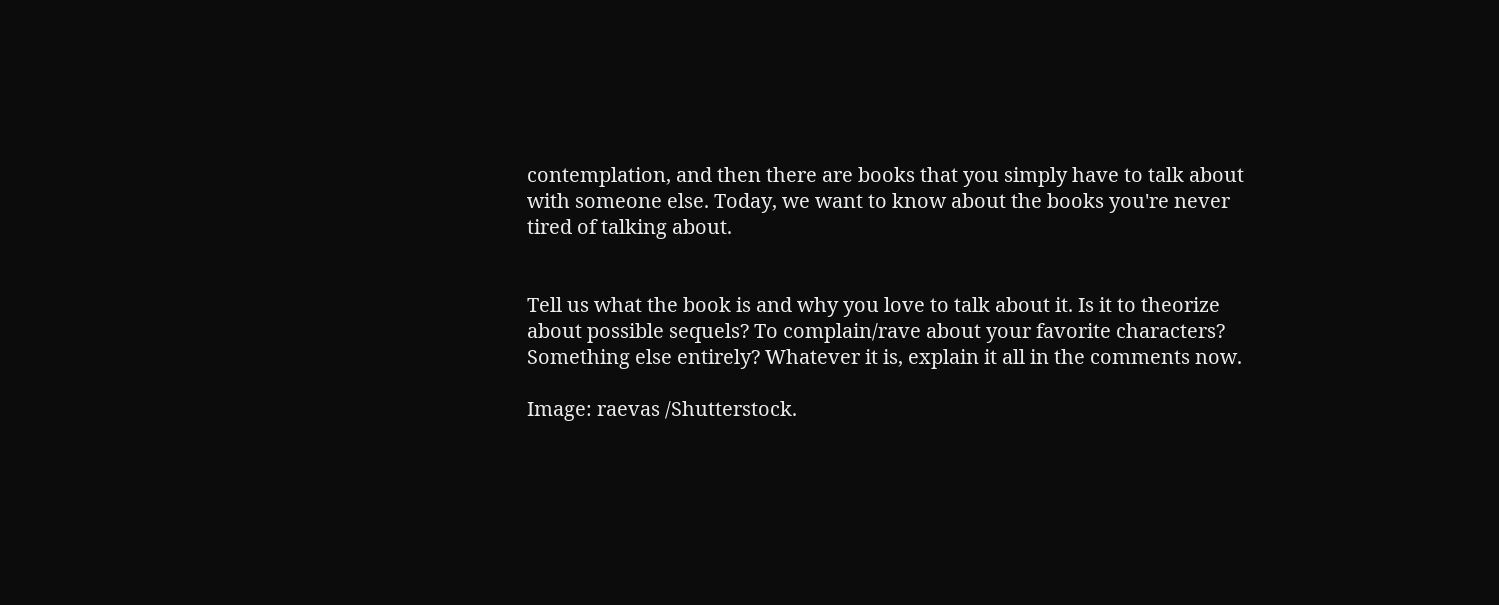contemplation, and then there are books that you simply have to talk about with someone else. Today, we want to know about the books you're never tired of talking about.


Tell us what the book is and why you love to talk about it. Is it to theorize about possible sequels? To complain/rave about your favorite characters? Something else entirely? Whatever it is, explain it all in the comments now.

Image: raevas /Shutterstock.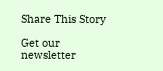Share This Story

Get our newsletter